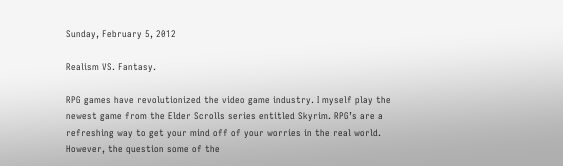Sunday, February 5, 2012

Realism VS. Fantasy.

RPG games have revolutionized the video game industry. I myself play the newest game from the Elder Scrolls series entitled Skyrim. RPG’s are a refreshing way to get your mind off of your worries in the real world. However, the question some of the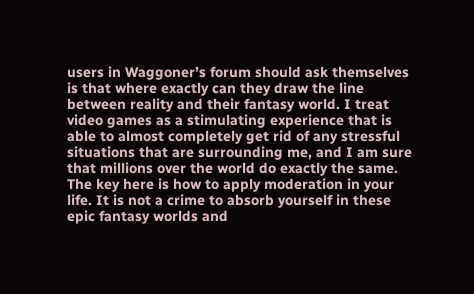users in Waggoner’s forum should ask themselves is that where exactly can they draw the line between reality and their fantasy world. I treat video games as a stimulating experience that is able to almost completely get rid of any stressful situations that are surrounding me, and I am sure that millions over the world do exactly the same. The key here is how to apply moderation in your life. It is not a crime to absorb yourself in these epic fantasy worlds and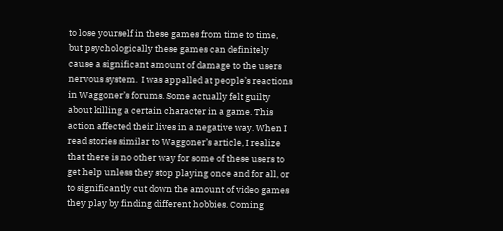to lose yourself in these games from time to time, but psychologically these games can definitely cause a significant amount of damage to the users nervous system.  I was appalled at people’s reactions in Waggoner’s forums. Some actually felt guilty about killing a certain character in a game. This action affected their lives in a negative way. When I read stories similar to Waggoner’s article, I realize that there is no other way for some of these users to get help unless they stop playing once and for all, or to significantly cut down the amount of video games they play by finding different hobbies. Coming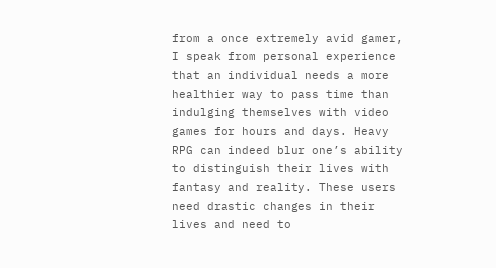from a once extremely avid gamer, I speak from personal experience that an individual needs a more healthier way to pass time than indulging themselves with video games for hours and days. Heavy RPG can indeed blur one’s ability to distinguish their lives with fantasy and reality. These users need drastic changes in their lives and need to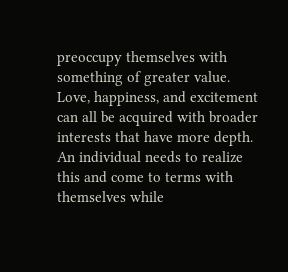preoccupy themselves with something of greater value. Love, happiness, and excitement can all be acquired with broader interests that have more depth. An individual needs to realize this and come to terms with themselves while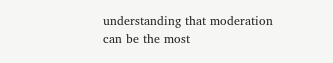understanding that moderation can be the most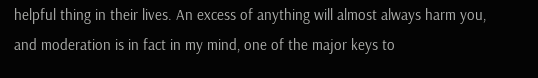helpful thing in their lives. An excess of anything will almost always harm you, and moderation is in fact in my mind, one of the major keys to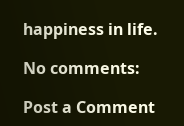happiness in life.

No comments:

Post a Comment